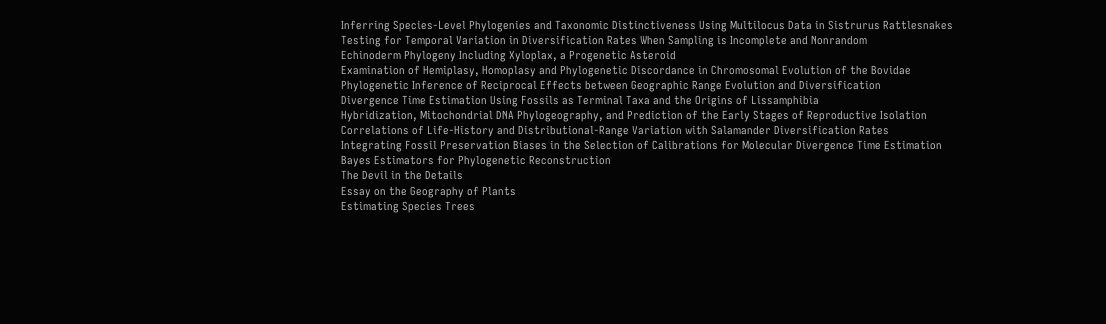Inferring Species-Level Phylogenies and Taxonomic Distinctiveness Using Multilocus Data in Sistrurus Rattlesnakes
Testing for Temporal Variation in Diversification Rates When Sampling is Incomplete and Nonrandom
Echinoderm Phylogeny Including Xyloplax, a Progenetic Asteroid
Examination of Hemiplasy, Homoplasy and Phylogenetic Discordance in Chromosomal Evolution of the Bovidae
Phylogenetic Inference of Reciprocal Effects between Geographic Range Evolution and Diversification
Divergence Time Estimation Using Fossils as Terminal Taxa and the Origins of Lissamphibia
Hybridization, Mitochondrial DNA Phylogeography, and Prediction of the Early Stages of Reproductive Isolation
Correlations of Life-History and Distributional-Range Variation with Salamander Diversification Rates
Integrating Fossil Preservation Biases in the Selection of Calibrations for Molecular Divergence Time Estimation
Bayes Estimators for Phylogenetic Reconstruction
The Devil in the Details
Essay on the Geography of Plants
Estimating Species Trees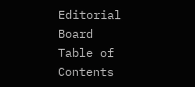Editorial Board
Table of Contents